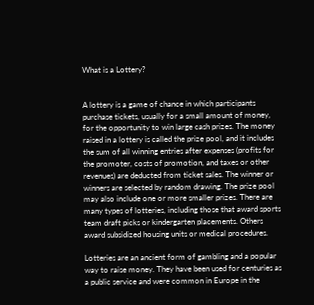What is a Lottery?


A lottery is a game of chance in which participants purchase tickets, usually for a small amount of money, for the opportunity to win large cash prizes. The money raised in a lottery is called the prize pool, and it includes the sum of all winning entries after expenses (profits for the promoter, costs of promotion, and taxes or other revenues) are deducted from ticket sales. The winner or winners are selected by random drawing. The prize pool may also include one or more smaller prizes. There are many types of lotteries, including those that award sports team draft picks or kindergarten placements. Others award subsidized housing units or medical procedures.

Lotteries are an ancient form of gambling and a popular way to raise money. They have been used for centuries as a public service and were common in Europe in the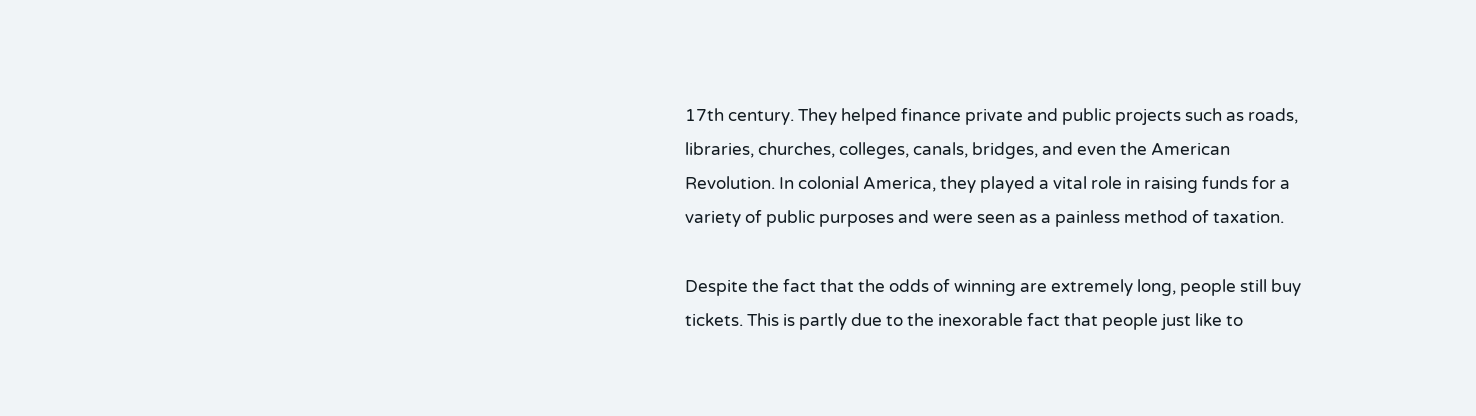17th century. They helped finance private and public projects such as roads, libraries, churches, colleges, canals, bridges, and even the American Revolution. In colonial America, they played a vital role in raising funds for a variety of public purposes and were seen as a painless method of taxation.

Despite the fact that the odds of winning are extremely long, people still buy tickets. This is partly due to the inexorable fact that people just like to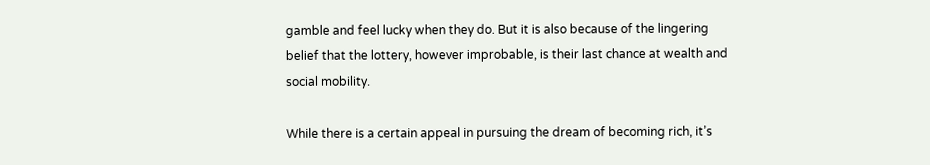gamble and feel lucky when they do. But it is also because of the lingering belief that the lottery, however improbable, is their last chance at wealth and social mobility.

While there is a certain appeal in pursuing the dream of becoming rich, it’s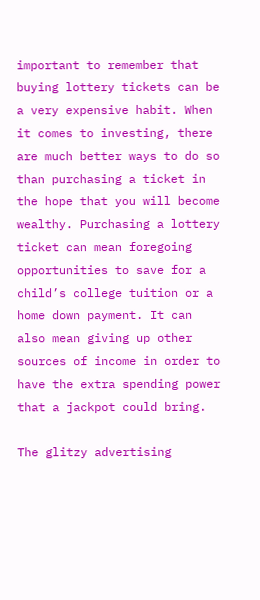important to remember that buying lottery tickets can be a very expensive habit. When it comes to investing, there are much better ways to do so than purchasing a ticket in the hope that you will become wealthy. Purchasing a lottery ticket can mean foregoing opportunities to save for a child’s college tuition or a home down payment. It can also mean giving up other sources of income in order to have the extra spending power that a jackpot could bring.

The glitzy advertising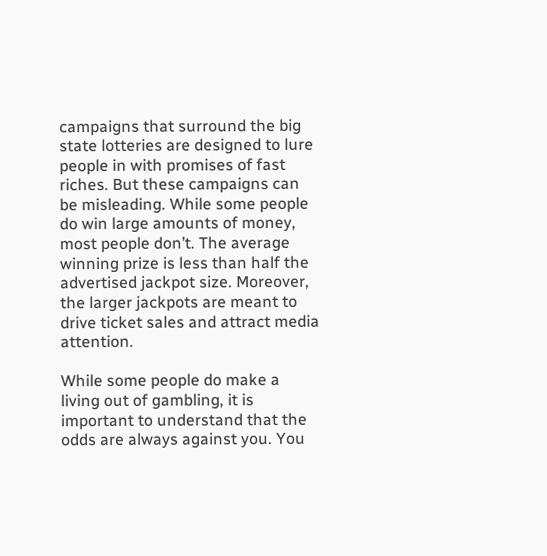campaigns that surround the big state lotteries are designed to lure people in with promises of fast riches. But these campaigns can be misleading. While some people do win large amounts of money, most people don’t. The average winning prize is less than half the advertised jackpot size. Moreover, the larger jackpots are meant to drive ticket sales and attract media attention.

While some people do make a living out of gambling, it is important to understand that the odds are always against you. You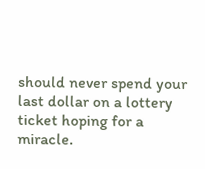should never spend your last dollar on a lottery ticket hoping for a miracle.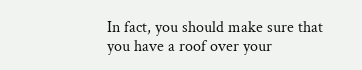In fact, you should make sure that you have a roof over your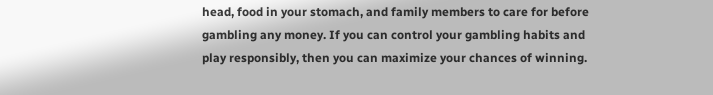head, food in your stomach, and family members to care for before gambling any money. If you can control your gambling habits and play responsibly, then you can maximize your chances of winning.